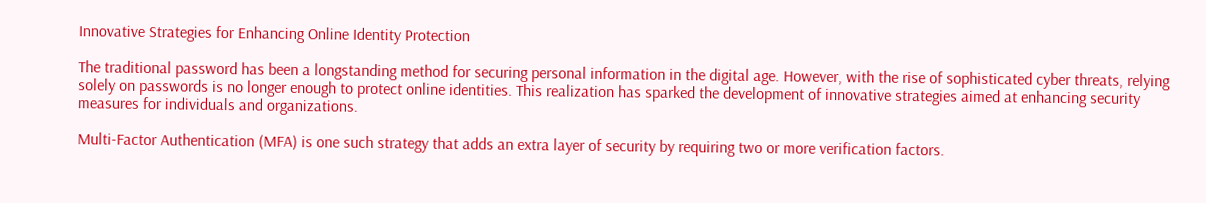Innovative Strategies for Enhancing Online Identity Protection

The traditional password has been a longstanding method for securing personal information in the digital age. However, with the rise of sophisticated cyber threats, relying solely on passwords is no longer enough to protect online identities. This realization has sparked the development of innovative strategies aimed at enhancing security measures for individuals and organizations.

Multi-Factor Authentication (MFA) is one such strategy that adds an extra layer of security by requiring two or more verification factors.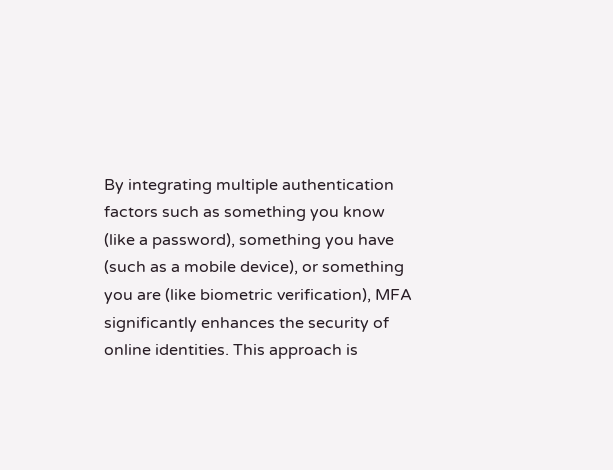By integrating multiple authentication factors such as something you know (like a password), something you have (such as a mobile device), or something you are (like biometric verification), MFA significantly enhances the security of online identities. This approach is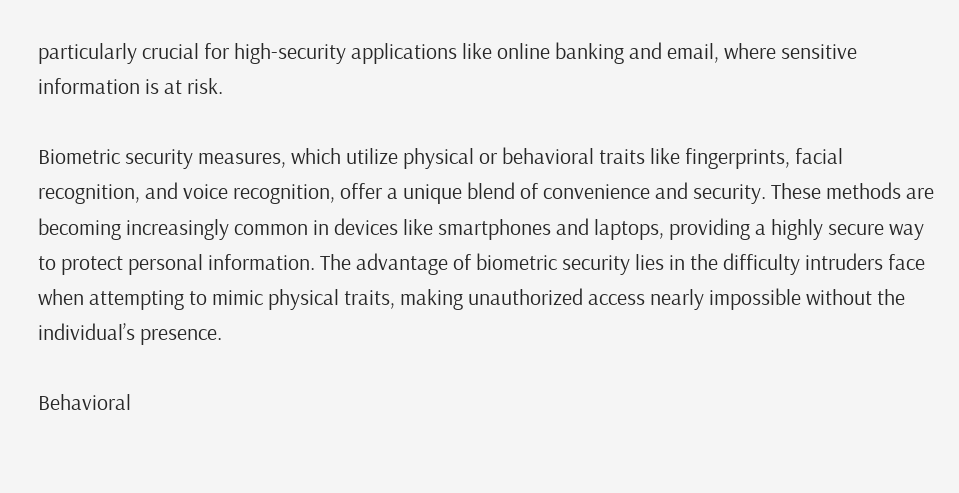particularly crucial for high-security applications like online banking and email, where sensitive information is at risk.

Biometric security measures, which utilize physical or behavioral traits like fingerprints, facial recognition, and voice recognition, offer a unique blend of convenience and security. These methods are becoming increasingly common in devices like smartphones and laptops, providing a highly secure way to protect personal information. The advantage of biometric security lies in the difficulty intruders face when attempting to mimic physical traits, making unauthorized access nearly impossible without the individual’s presence.

Behavioral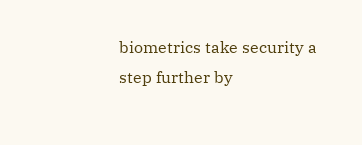biometrics take security a step further by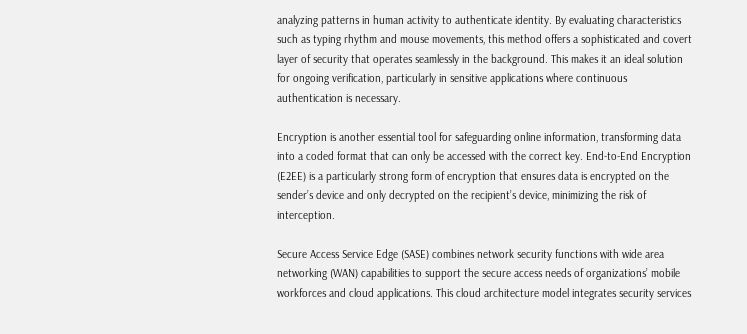analyzing patterns in human activity to authenticate identity. By evaluating characteristics such as typing rhythm and mouse movements, this method offers a sophisticated and covert layer of security that operates seamlessly in the background. This makes it an ideal solution for ongoing verification, particularly in sensitive applications where continuous authentication is necessary.

Encryption is another essential tool for safeguarding online information, transforming data into a coded format that can only be accessed with the correct key. End-to-End Encryption (E2EE) is a particularly strong form of encryption that ensures data is encrypted on the sender’s device and only decrypted on the recipient’s device, minimizing the risk of interception.

Secure Access Service Edge (SASE) combines network security functions with wide area networking (WAN) capabilities to support the secure access needs of organizations’ mobile workforces and cloud applications. This cloud architecture model integrates security services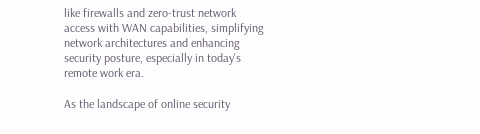like firewalls and zero-trust network access with WAN capabilities, simplifying network architectures and enhancing security posture, especially in today’s remote work era.

As the landscape of online security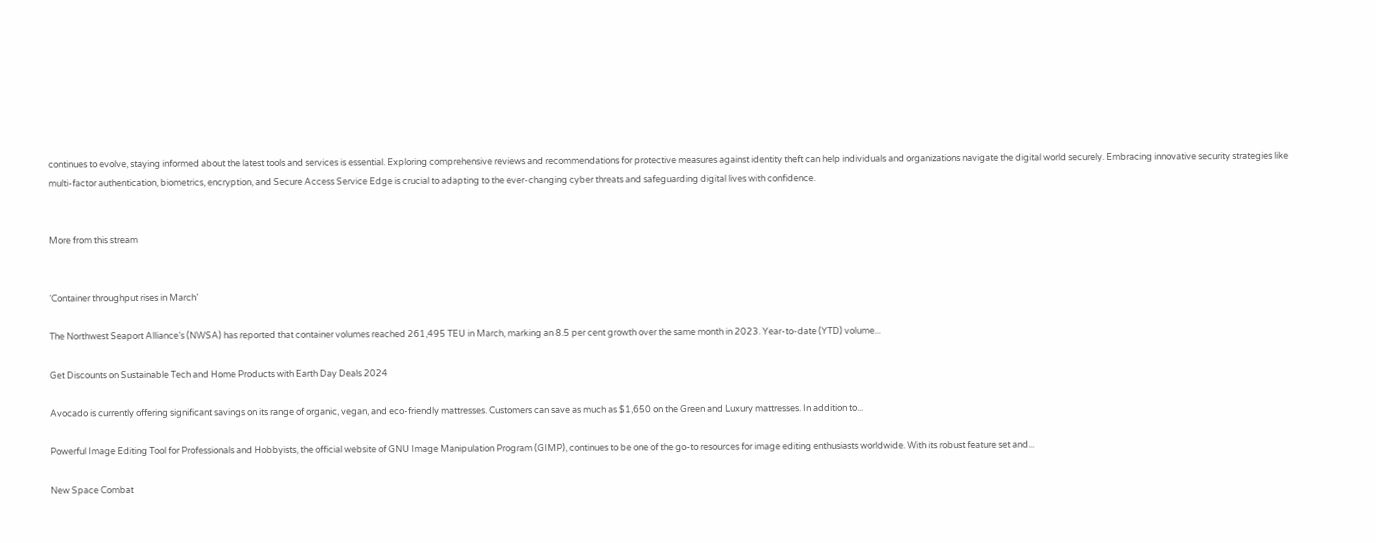continues to evolve, staying informed about the latest tools and services is essential. Exploring comprehensive reviews and recommendations for protective measures against identity theft can help individuals and organizations navigate the digital world securely. Embracing innovative security strategies like multi-factor authentication, biometrics, encryption, and Secure Access Service Edge is crucial to adapting to the ever-changing cyber threats and safeguarding digital lives with confidence.


More from this stream


‘Container throughput rises in March’

The Northwest Seaport Alliance’s (NWSA) has reported that container volumes reached 261,495 TEU in March, marking an 8.5 per cent growth over the same month in 2023. Year-to-date (YTD) volume...

Get Discounts on Sustainable Tech and Home Products with Earth Day Deals 2024

Avocado is currently offering significant savings on its range of organic, vegan, and eco-friendly mattresses. Customers can save as much as $1,650 on the Green and Luxury mattresses. In addition to...

Powerful Image Editing Tool for Professionals and Hobbyists, the official website of GNU Image Manipulation Program (GIMP), continues to be one of the go-to resources for image editing enthusiasts worldwide. With its robust feature set and...

New Space Combat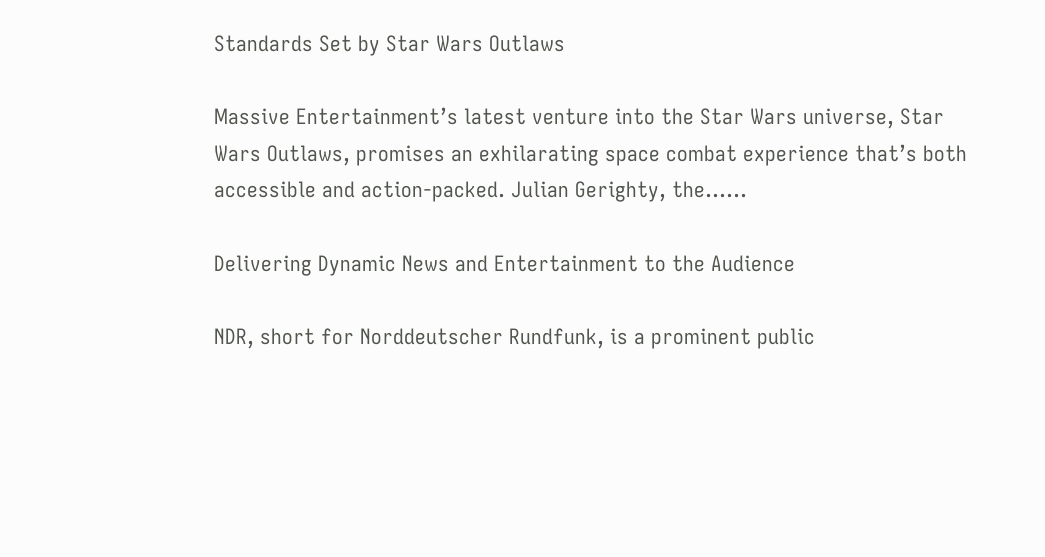Standards Set by Star Wars Outlaws

Massive Entertainment’s latest venture into the Star Wars universe, Star Wars Outlaws, promises an exhilarating space combat experience that’s both accessible and action-packed. Julian Gerighty, the......

Delivering Dynamic News and Entertainment to the Audience

NDR, short for Norddeutscher Rundfunk, is a prominent public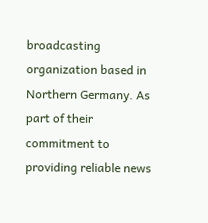broadcasting organization based in Northern Germany. As part of their commitment to providing reliable news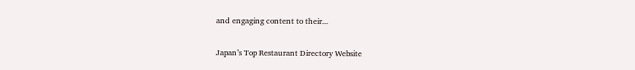and engaging content to their...

Japan’s Top Restaurant Directory Website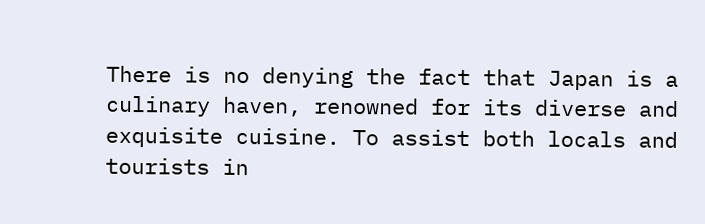There is no denying the fact that Japan is a culinary haven, renowned for its diverse and exquisite cuisine. To assist both locals and tourists in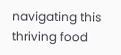navigating this thriving food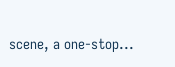scene, a one-stop...